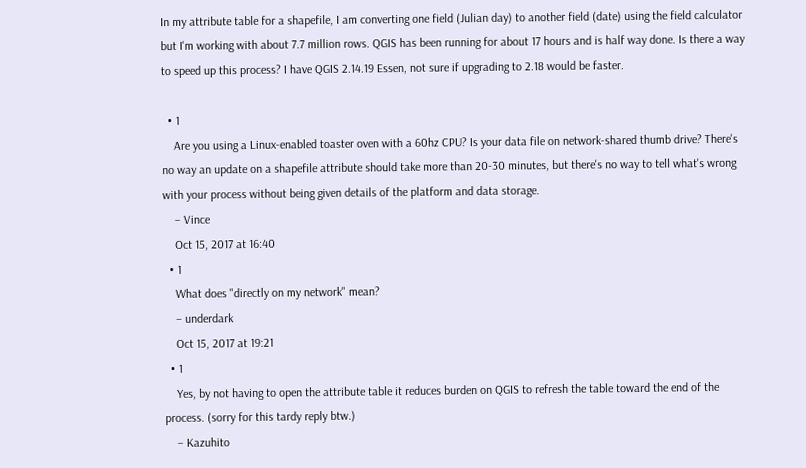In my attribute table for a shapefile, I am converting one field (Julian day) to another field (date) using the field calculator but I'm working with about 7.7 million rows. QGIS has been running for about 17 hours and is half way done. Is there a way to speed up this process? I have QGIS 2.14.19 Essen, not sure if upgrading to 2.18 would be faster.

  • 1
    Are you using a Linux-enabled toaster oven with a 60hz CPU? Is your data file on network-shared thumb drive? There's no way an update on a shapefile attribute should take more than 20-30 minutes, but there's no way to tell what's wrong with your process without being given details of the platform and data storage.
    – Vince
    Oct 15, 2017 at 16:40
  • 1
    What does "directly on my network" mean?
    – underdark
    Oct 15, 2017 at 19:21
  • 1
    Yes, by not having to open the attribute table it reduces burden on QGIS to refresh the table toward the end of the process. (sorry for this tardy reply btw.)
    – Kazuhito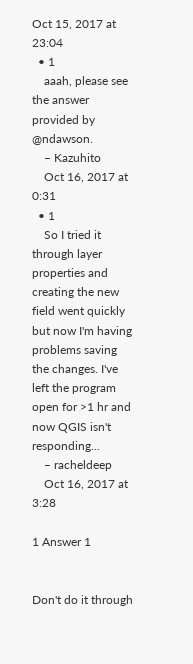Oct 15, 2017 at 23:04
  • 1
    aaah, please see the answer provided by @ndawson.
    – Kazuhito
    Oct 16, 2017 at 0:31
  • 1
    So I tried it through layer properties and creating the new field went quickly but now I'm having problems saving the changes. I've left the program open for >1 hr and now QGIS isn't responding...
    – racheldeep
    Oct 16, 2017 at 3:28

1 Answer 1


Don't do it through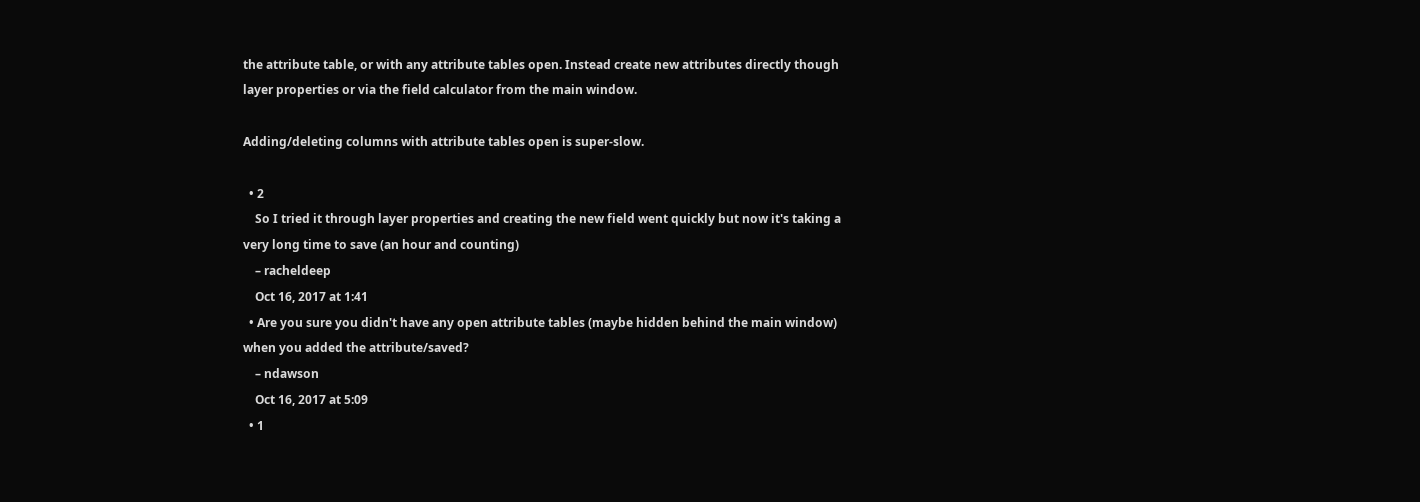the attribute table, or with any attribute tables open. Instead create new attributes directly though layer properties or via the field calculator from the main window.

Adding/deleting columns with attribute tables open is super-slow.

  • 2
    So I tried it through layer properties and creating the new field went quickly but now it's taking a very long time to save (an hour and counting)
    – racheldeep
    Oct 16, 2017 at 1:41
  • Are you sure you didn't have any open attribute tables (maybe hidden behind the main window) when you added the attribute/saved?
    – ndawson
    Oct 16, 2017 at 5:09
  • 1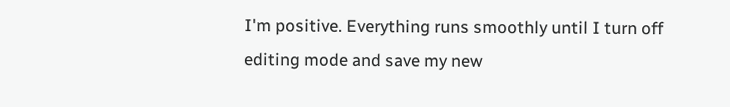I'm positive. Everything runs smoothly until I turn off editing mode and save my new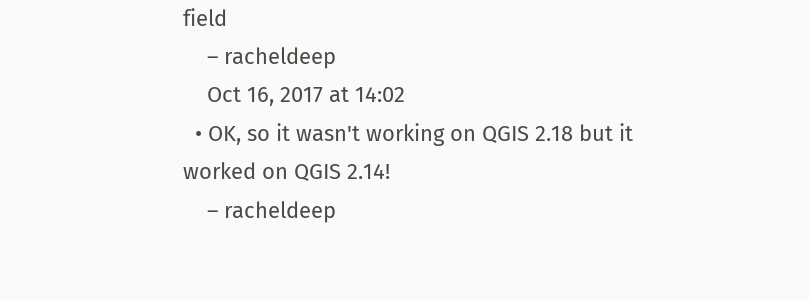field
    – racheldeep
    Oct 16, 2017 at 14:02
  • OK, so it wasn't working on QGIS 2.18 but it worked on QGIS 2.14!
    – racheldeep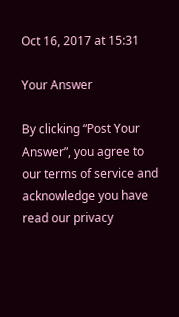Oct 16, 2017 at 15:31

Your Answer

By clicking “Post Your Answer”, you agree to our terms of service and acknowledge you have read our privacy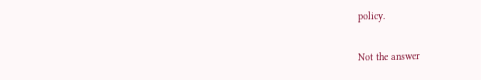policy.

Not the answer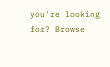you're looking for? Browse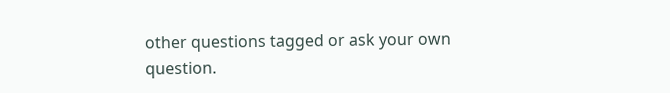other questions tagged or ask your own question.